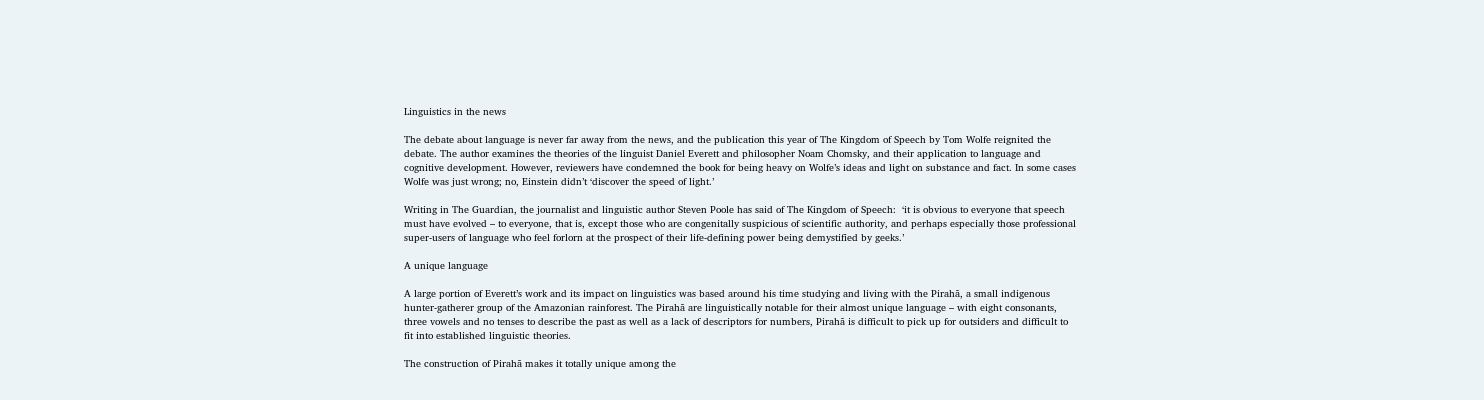Linguistics in the news

The debate about language is never far away from the news, and the publication this year of The Kingdom of Speech by Tom Wolfe reignited the debate. The author examines the theories of the linguist Daniel Everett and philosopher Noam Chomsky, and their application to language and cognitive development. However, reviewers have condemned the book for being heavy on Wolfe’s ideas and light on substance and fact. In some cases Wolfe was just wrong; no, Einstein didn’t ‘discover the speed of light.’

Writing in The Guardian, the journalist and linguistic author Steven Poole has said of The Kingdom of Speech:  ‘it is obvious to everyone that speech must have evolved – to everyone, that is, except those who are congenitally suspicious of scientific authority, and perhaps especially those professional super-users of language who feel forlorn at the prospect of their life-defining power being demystified by geeks.’

A unique language

A large portion of Everett’s work and its impact on linguistics was based around his time studying and living with the Pirahã, a small indigenous hunter-gatherer group of the Amazonian rainforest. The Pirahã are linguistically notable for their almost unique language – with eight consonants, three vowels and no tenses to describe the past as well as a lack of descriptors for numbers, Pirahã is difficult to pick up for outsiders and difficult to fit into established linguistic theories.

The construction of Pirahã makes it totally unique among the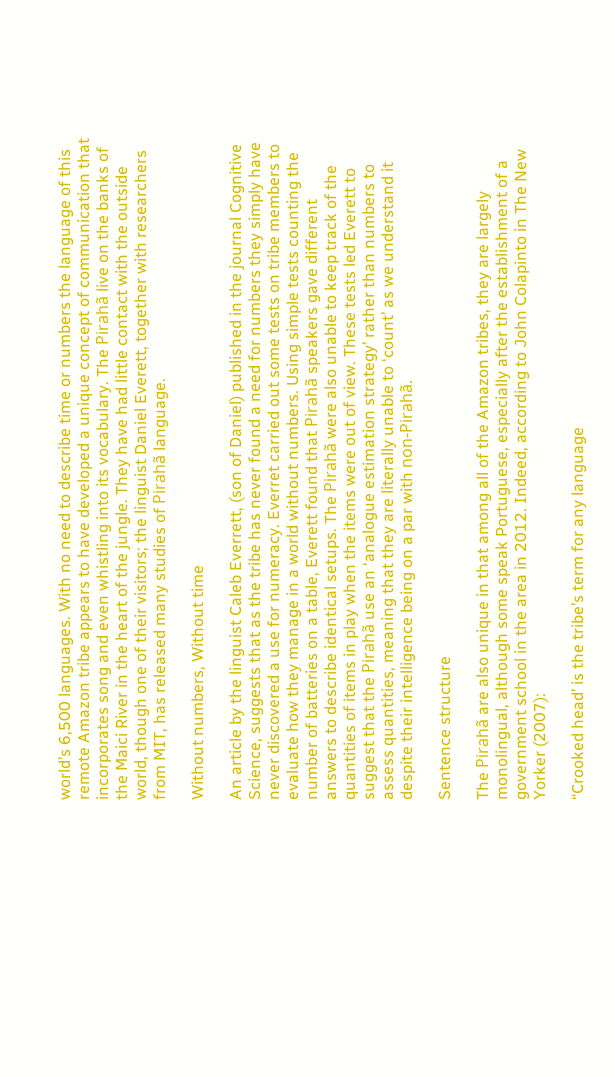world’s 6,500 languages. With no need to describe time or numbers the language of this remote Amazon tribe appears to have developed a unique concept of communication that incorporates song and even whistling into its vocabulary. The Pirahã live on the banks of the Maici River in the heart of the jungle. They have had little contact with the outside world, though one of their visitors; the linguist Daniel Everett, together with researchers from MIT, has released many studies of Pirahã language.

Without numbers, Without time

An article by the linguist Caleb Everrett, (son of Daniel) published in the journal Cognitive Science, suggests that as the tribe has never found a need for numbers they simply have never discovered a use for numeracy. Everret carried out some tests on tribe members to evaluate how they manage in a world without numbers. Using simple tests counting the number of batteries on a table, Everett found that Pirahã speakers gave different answers to describe identical setups. The Pirahã were also unable to keep track of the quantities of items in play when the items were out of view. These tests led Everett to suggest that the Pirahã use an ‘analogue estimation strategy’ rather than numbers to assess quantities, meaning that they are literally unable to ‘count’ as we understand it despite their intelligence being on a par with non-Pirahã.

Sentence structure

The Pirahã are also unique in that among all of the Amazon tribes, they are largely monolingual, although some speak Portuguese, especially after the establishment of a government school in the area in 2012. Indeed, according to John Colapinto in The New Yorker (2007):

“Crooked head’ is the tribe’s term for any language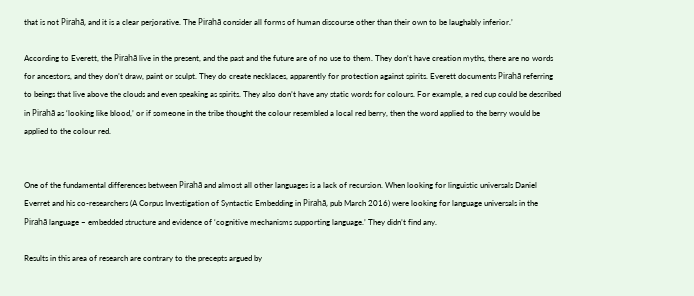that is not Pirahã, and it is a clear perjorative. The Pirahã consider all forms of human discourse other than their own to be laughably inferior.’

According to Everett, the Pirahã live in the present, and the past and the future are of no use to them. They don’t have creation myths, there are no words for ancestors, and they don’t draw, paint or sculpt. They do create necklaces, apparently for protection against spirits. Everett documents Pirahã referring to beings that live above the clouds and even speaking as spirits. They also don’t have any static words for colours. For example, a red cup could be described in Pirahã as ‘looking like blood,’ or if someone in the tribe thought the colour resembled a local red berry, then the word applied to the berry would be applied to the colour red.


One of the fundamental differences between Pirahã and almost all other languages is a lack of recursion. When looking for linguistic universals Daniel Everret and his co-researchers (A Corpus Investigation of Syntactic Embedding in Pirahã, pub March 2016) were looking for language universals in the Pirahã language – embedded structure and evidence of ‘cognitive mechanisms supporting language.’ They didn’t find any.

Results in this area of research are contrary to the precepts argued by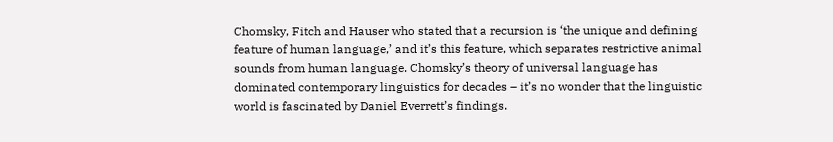Chomsky, Fitch and Hauser who stated that a recursion is ‘the unique and defining feature of human language,’ and it’s this feature, which separates restrictive animal sounds from human language. Chomsky’s theory of universal language has dominated contemporary linguistics for decades – it’s no wonder that the linguistic world is fascinated by Daniel Everrett’s findings.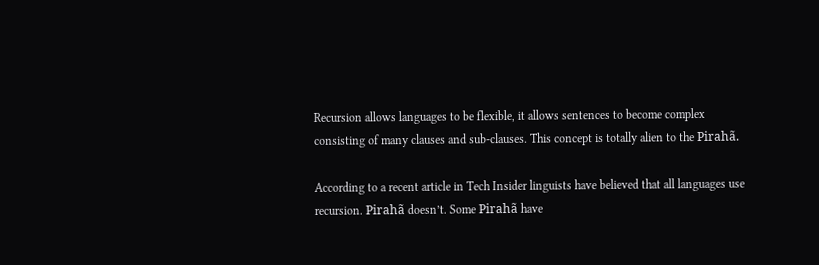Recursion allows languages to be flexible, it allows sentences to become complex consisting of many clauses and sub-clauses. This concept is totally alien to the Pirahã.

According to a recent article in Tech Insider linguists have believed that all languages use recursion. Pirahã doesn’t. Some Pirahã have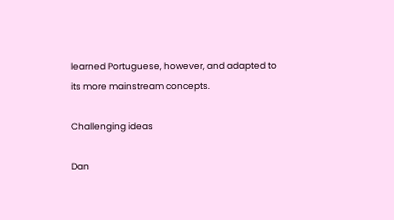learned Portuguese, however, and adapted to its more mainstream concepts.

Challenging ideas

Dan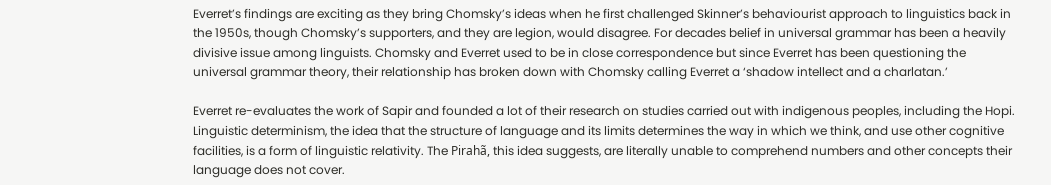Everret’s findings are exciting as they bring Chomsky’s ideas when he first challenged Skinner’s behaviourist approach to linguistics back in the 1950s, though Chomsky’s supporters, and they are legion, would disagree. For decades belief in universal grammar has been a heavily divisive issue among linguists. Chomsky and Everret used to be in close correspondence but since Everret has been questioning the universal grammar theory, their relationship has broken down with Chomsky calling Everret a ‘shadow intellect and a charlatan.’

Everret re-evaluates the work of Sapir and founded a lot of their research on studies carried out with indigenous peoples, including the Hopi. Linguistic determinism, the idea that the structure of language and its limits determines the way in which we think, and use other cognitive facilities, is a form of linguistic relativity. The Pirahã, this idea suggests, are literally unable to comprehend numbers and other concepts their language does not cover.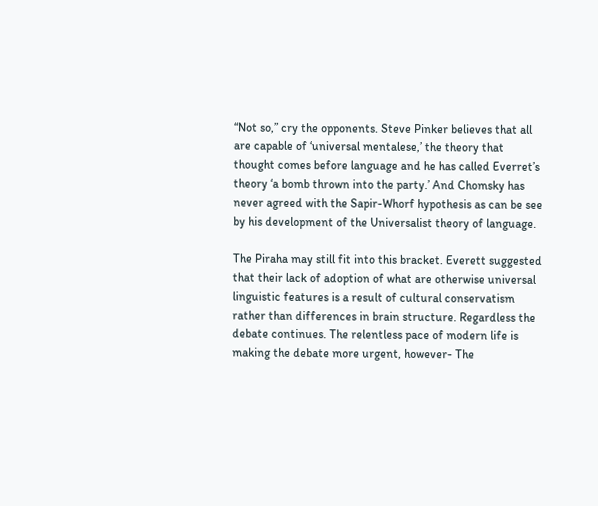“Not so,” cry the opponents. Steve Pinker believes that all are capable of ‘universal mentalese,’ the theory that thought comes before language and he has called Everret’s theory ‘a bomb thrown into the party.’ And Chomsky has never agreed with the Sapir-Whorf hypothesis as can be see by his development of the Universalist theory of language.

The Piraha may still fit into this bracket. Everett suggested that their lack of adoption of what are otherwise universal linguistic features is a result of cultural conservatism rather than differences in brain structure. Regardless the debate continues. The relentless pace of modern life is making the debate more urgent, however- The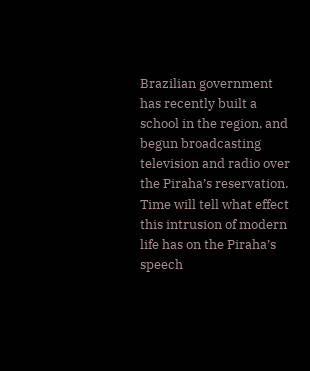Brazilian government has recently built a school in the region, and begun broadcasting television and radio over the Piraha’s reservation. Time will tell what effect this intrusion of modern life has on the Piraha’s speech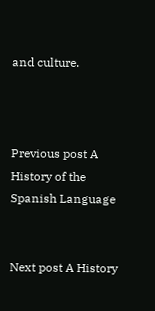and culture.



Previous post A History of the Spanish Language


Next post A History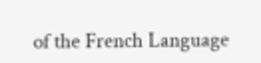of the French Language